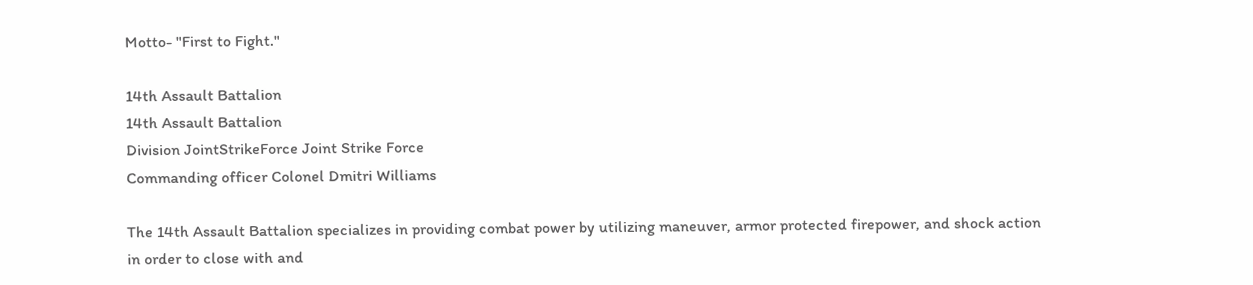Motto- "First to Fight."

14th Assault Battalion
14th Assault Battalion
Division JointStrikeForce Joint Strike Force
Commanding officer Colonel Dmitri Williams

The 14th Assault Battalion specializes in providing combat power by utilizing maneuver, armor protected firepower, and shock action in order to close with and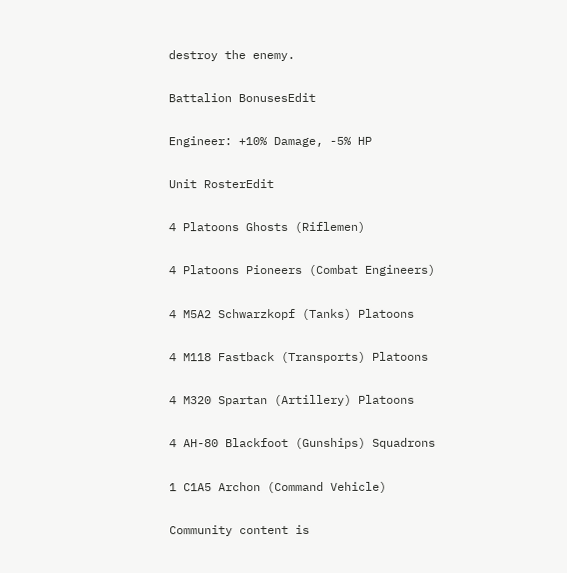destroy the enemy.

Battalion BonusesEdit

Engineer: +10% Damage, -5% HP

Unit RosterEdit

4 Platoons Ghosts (Riflemen)

4 Platoons Pioneers (Combat Engineers)

4 M5A2 Schwarzkopf (Tanks) Platoons

4 M118 Fastback (Transports) Platoons

4 M320 Spartan (Artillery) Platoons

4 AH-80 Blackfoot (Gunships) Squadrons

1 C1A5 Archon (Command Vehicle)

Community content is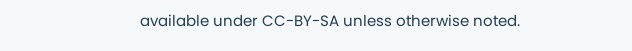available under CC-BY-SA unless otherwise noted.